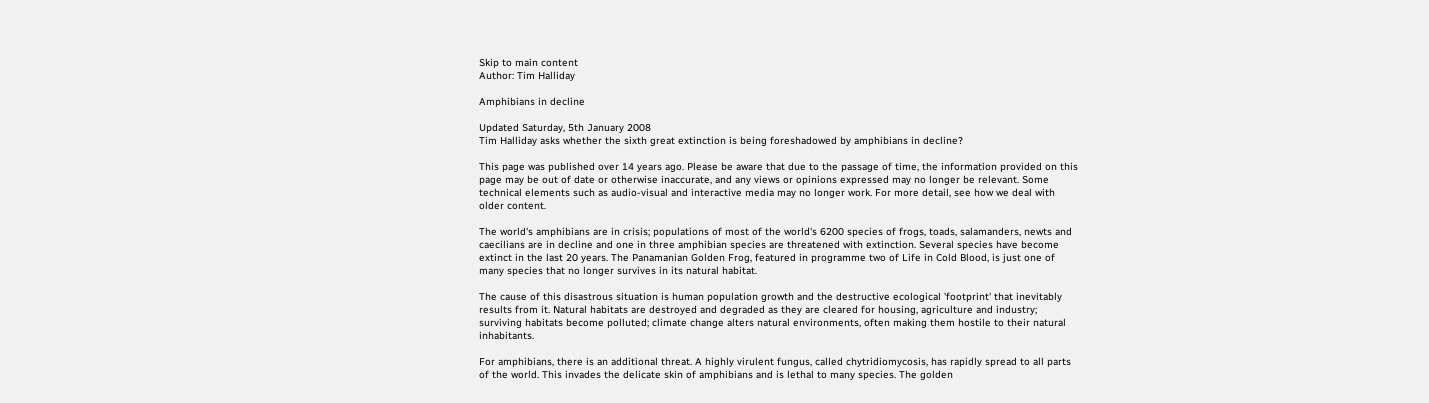Skip to main content
Author: Tim Halliday

Amphibians in decline

Updated Saturday, 5th January 2008
Tim Halliday asks whether the sixth great extinction is being foreshadowed by amphibians in decline?

This page was published over 14 years ago. Please be aware that due to the passage of time, the information provided on this page may be out of date or otherwise inaccurate, and any views or opinions expressed may no longer be relevant. Some technical elements such as audio-visual and interactive media may no longer work. For more detail, see how we deal with older content.

The world's amphibians are in crisis; populations of most of the world's 6200 species of frogs, toads, salamanders, newts and caecilians are in decline and one in three amphibian species are threatened with extinction. Several species have become extinct in the last 20 years. The Panamanian Golden Frog, featured in programme two of Life in Cold Blood, is just one of many species that no longer survives in its natural habitat.

The cause of this disastrous situation is human population growth and the destructive ecological 'footprint' that inevitably results from it. Natural habitats are destroyed and degraded as they are cleared for housing, agriculture and industry; surviving habitats become polluted; climate change alters natural environments, often making them hostile to their natural inhabitants.

For amphibians, there is an additional threat. A highly virulent fungus, called chytridiomycosis, has rapidly spread to all parts of the world. This invades the delicate skin of amphibians and is lethal to many species. The golden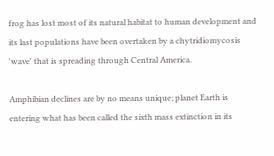frog has lost most of its natural habitat to human development and its last populations have been overtaken by a chytridiomycosis 'wave' that is spreading through Central America.

Amphibian declines are by no means unique; planet Earth is entering what has been called the sixth mass extinction in its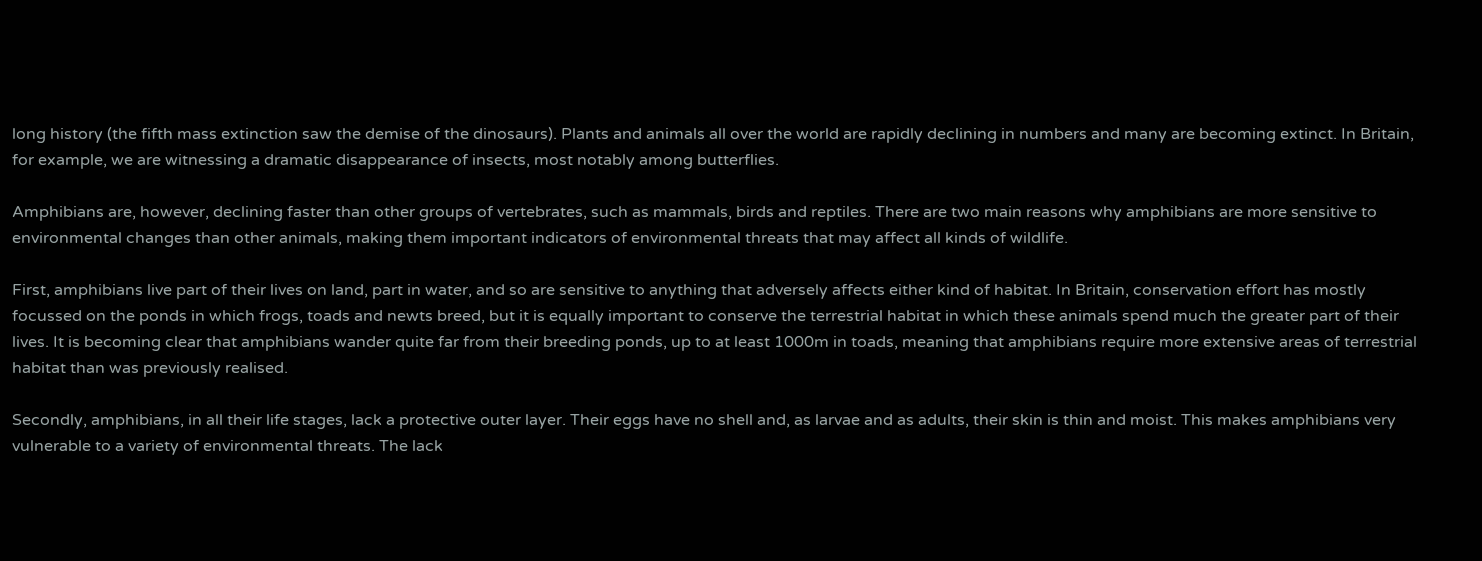long history (the fifth mass extinction saw the demise of the dinosaurs). Plants and animals all over the world are rapidly declining in numbers and many are becoming extinct. In Britain, for example, we are witnessing a dramatic disappearance of insects, most notably among butterflies.

Amphibians are, however, declining faster than other groups of vertebrates, such as mammals, birds and reptiles. There are two main reasons why amphibians are more sensitive to environmental changes than other animals, making them important indicators of environmental threats that may affect all kinds of wildlife.

First, amphibians live part of their lives on land, part in water, and so are sensitive to anything that adversely affects either kind of habitat. In Britain, conservation effort has mostly focussed on the ponds in which frogs, toads and newts breed, but it is equally important to conserve the terrestrial habitat in which these animals spend much the greater part of their lives. It is becoming clear that amphibians wander quite far from their breeding ponds, up to at least 1000m in toads, meaning that amphibians require more extensive areas of terrestrial habitat than was previously realised.

Secondly, amphibians, in all their life stages, lack a protective outer layer. Their eggs have no shell and, as larvae and as adults, their skin is thin and moist. This makes amphibians very vulnerable to a variety of environmental threats. The lack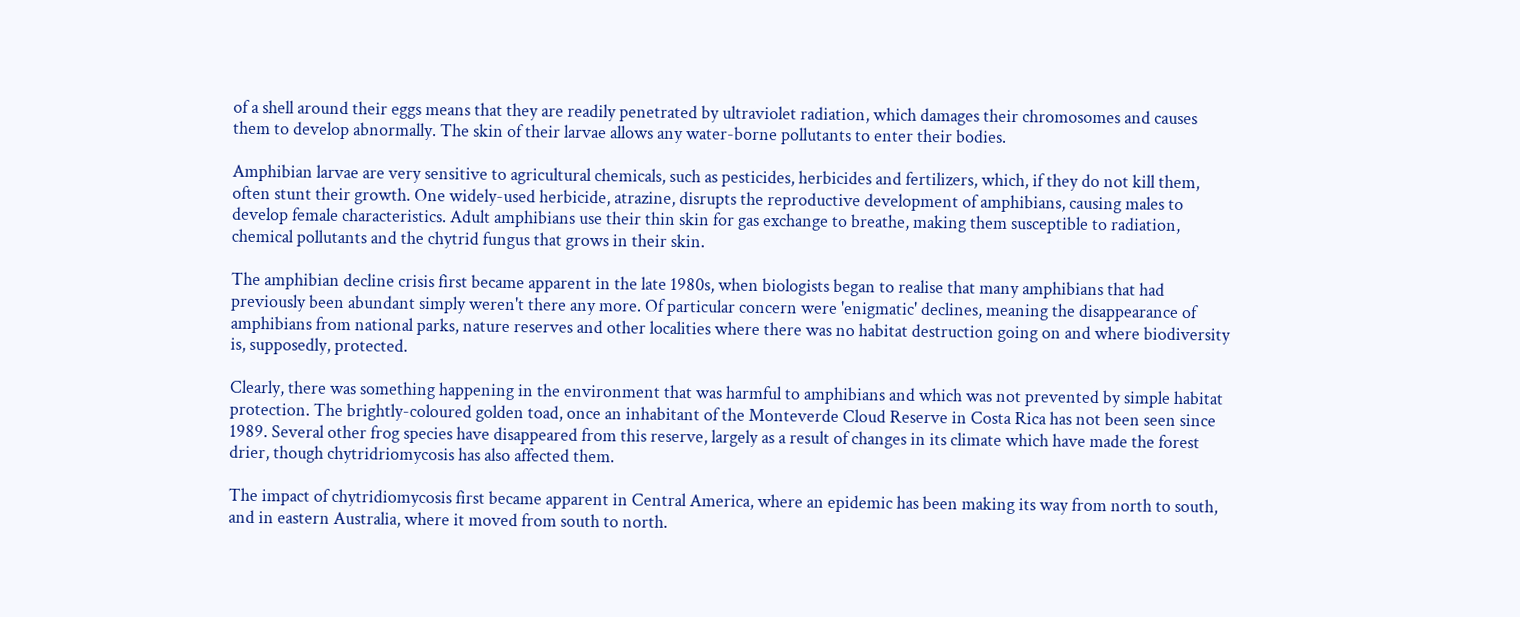of a shell around their eggs means that they are readily penetrated by ultraviolet radiation, which damages their chromosomes and causes them to develop abnormally. The skin of their larvae allows any water-borne pollutants to enter their bodies.

Amphibian larvae are very sensitive to agricultural chemicals, such as pesticides, herbicides and fertilizers, which, if they do not kill them, often stunt their growth. One widely-used herbicide, atrazine, disrupts the reproductive development of amphibians, causing males to develop female characteristics. Adult amphibians use their thin skin for gas exchange to breathe, making them susceptible to radiation, chemical pollutants and the chytrid fungus that grows in their skin.

The amphibian decline crisis first became apparent in the late 1980s, when biologists began to realise that many amphibians that had previously been abundant simply weren't there any more. Of particular concern were 'enigmatic' declines, meaning the disappearance of amphibians from national parks, nature reserves and other localities where there was no habitat destruction going on and where biodiversity is, supposedly, protected.

Clearly, there was something happening in the environment that was harmful to amphibians and which was not prevented by simple habitat protection. The brightly-coloured golden toad, once an inhabitant of the Monteverde Cloud Reserve in Costa Rica has not been seen since 1989. Several other frog species have disappeared from this reserve, largely as a result of changes in its climate which have made the forest drier, though chytridriomycosis has also affected them.

The impact of chytridiomycosis first became apparent in Central America, where an epidemic has been making its way from north to south, and in eastern Australia, where it moved from south to north.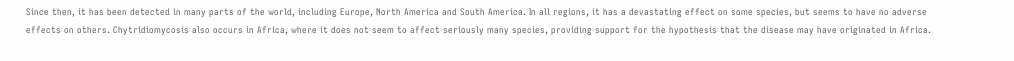Since then, it has been detected in many parts of the world, including Europe, North America and South America. In all regions, it has a devastating effect on some species, but seems to have no adverse effects on others. Chytridiomycosis also occurs in Africa, where it does not seem to affect seriously many species, providing support for the hypothesis that the disease may have originated in Africa.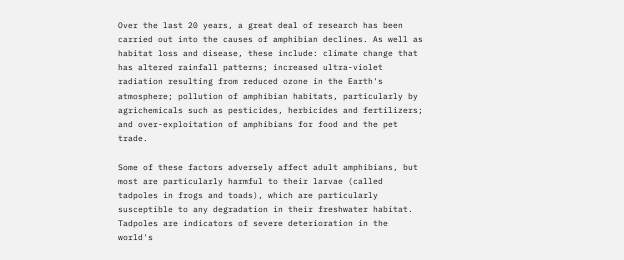Over the last 20 years, a great deal of research has been carried out into the causes of amphibian declines. As well as habitat loss and disease, these include: climate change that has altered rainfall patterns; increased ultra-violet radiation resulting from reduced ozone in the Earth's atmosphere; pollution of amphibian habitats, particularly by agrichemicals such as pesticides, herbicides and fertilizers; and over-exploitation of amphibians for food and the pet trade.

Some of these factors adversely affect adult amphibians, but most are particularly harmful to their larvae (called tadpoles in frogs and toads), which are particularly susceptible to any degradation in their freshwater habitat. Tadpoles are indicators of severe deterioration in the world's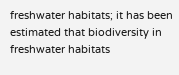freshwater habitats; it has been estimated that biodiversity in freshwater habitats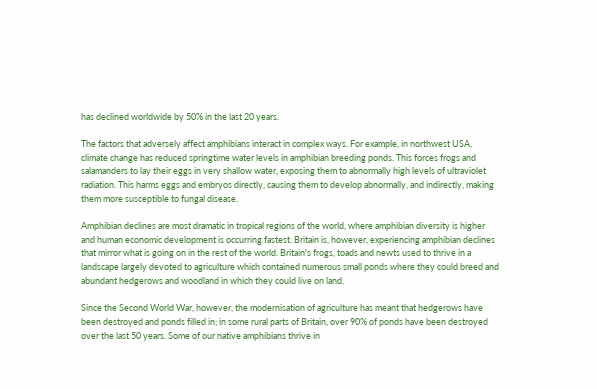has declined worldwide by 50% in the last 20 years.

The factors that adversely affect amphibians interact in complex ways. For example, in northwest USA, climate change has reduced springtime water levels in amphibian breeding ponds. This forces frogs and salamanders to lay their eggs in very shallow water, exposing them to abnormally high levels of ultraviolet radiation. This harms eggs and embryos directly, causing them to develop abnormally, and indirectly, making them more susceptible to fungal disease.

Amphibian declines are most dramatic in tropical regions of the world, where amphibian diversity is higher and human economic development is occurring fastest. Britain is, however, experiencing amphibian declines that mirror what is going on in the rest of the world. Britain's frogs, toads and newts used to thrive in a landscape largely devoted to agriculture which contained numerous small ponds where they could breed and abundant hedgerows and woodland in which they could live on land.

Since the Second World War, however, the modernisation of agriculture has meant that hedgerows have been destroyed and ponds filled in; in some rural parts of Britain, over 90% of ponds have been destroyed over the last 50 years. Some of our native amphibians thrive in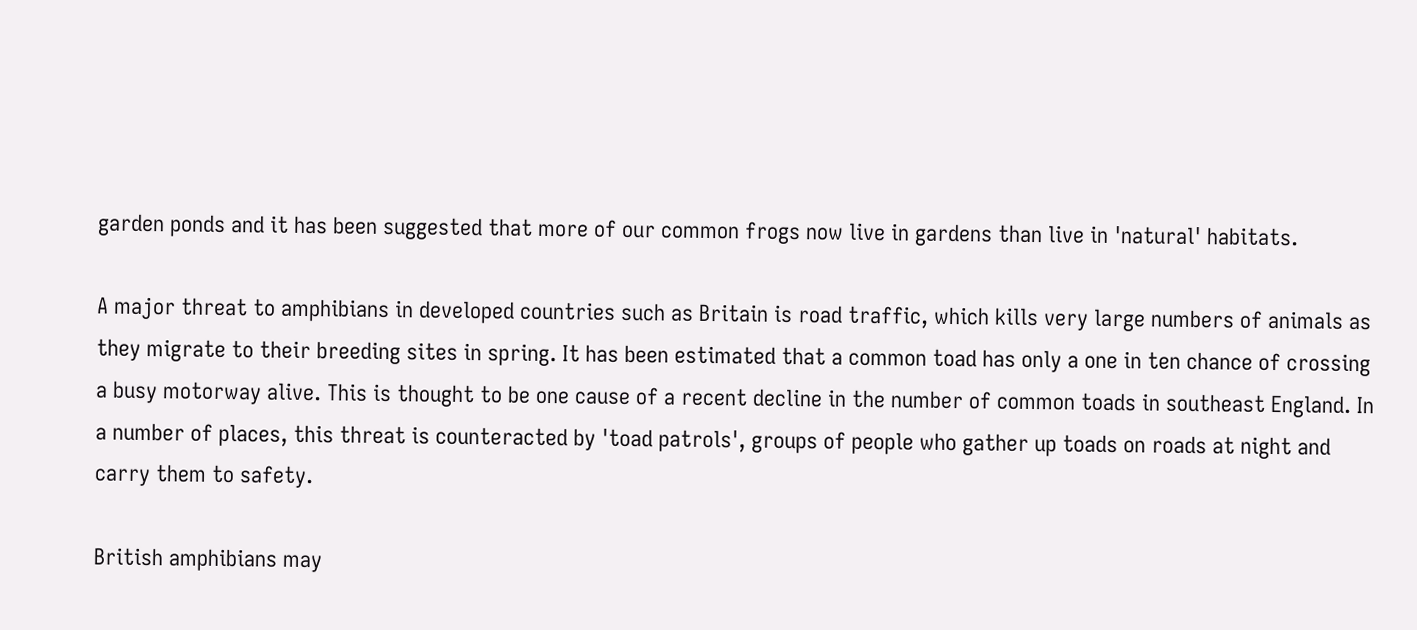garden ponds and it has been suggested that more of our common frogs now live in gardens than live in 'natural' habitats.

A major threat to amphibians in developed countries such as Britain is road traffic, which kills very large numbers of animals as they migrate to their breeding sites in spring. It has been estimated that a common toad has only a one in ten chance of crossing a busy motorway alive. This is thought to be one cause of a recent decline in the number of common toads in southeast England. In a number of places, this threat is counteracted by 'toad patrols', groups of people who gather up toads on roads at night and carry them to safety.

British amphibians may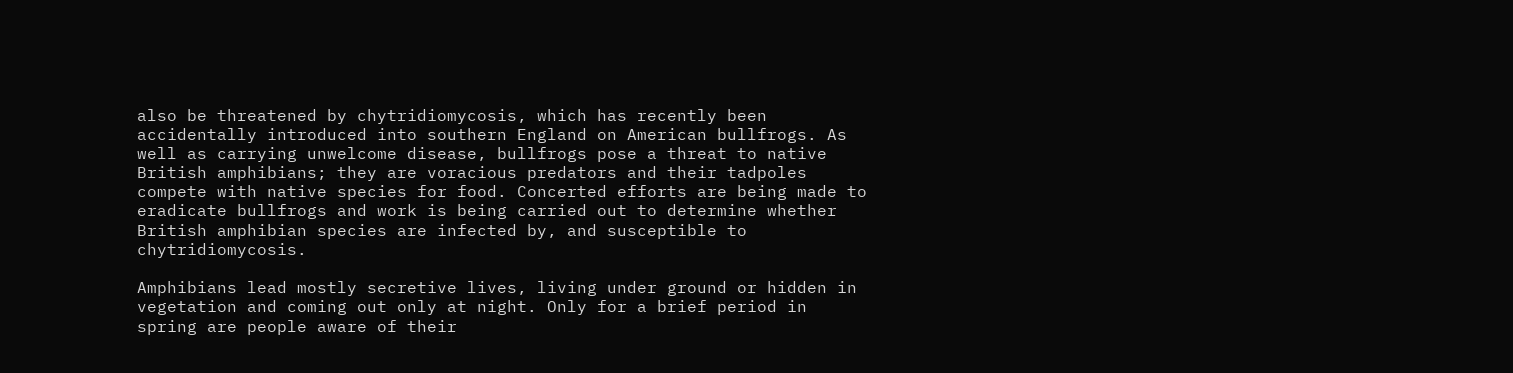also be threatened by chytridiomycosis, which has recently been accidentally introduced into southern England on American bullfrogs. As well as carrying unwelcome disease, bullfrogs pose a threat to native British amphibians; they are voracious predators and their tadpoles compete with native species for food. Concerted efforts are being made to eradicate bullfrogs and work is being carried out to determine whether British amphibian species are infected by, and susceptible to chytridiomycosis.

Amphibians lead mostly secretive lives, living under ground or hidden in vegetation and coming out only at night. Only for a brief period in spring are people aware of their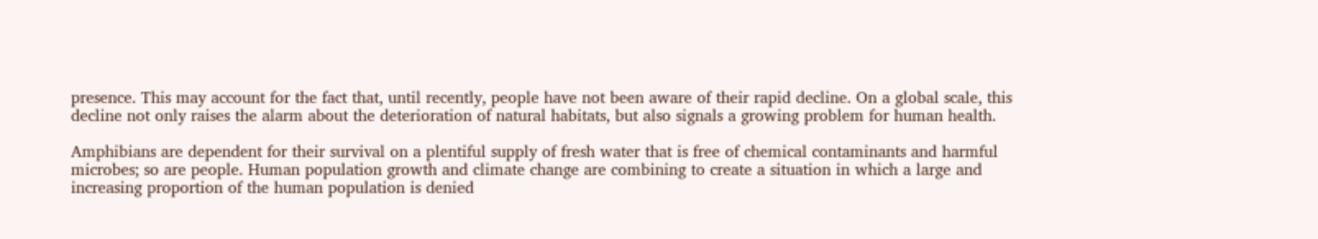presence. This may account for the fact that, until recently, people have not been aware of their rapid decline. On a global scale, this decline not only raises the alarm about the deterioration of natural habitats, but also signals a growing problem for human health.

Amphibians are dependent for their survival on a plentiful supply of fresh water that is free of chemical contaminants and harmful microbes; so are people. Human population growth and climate change are combining to create a situation in which a large and increasing proportion of the human population is denied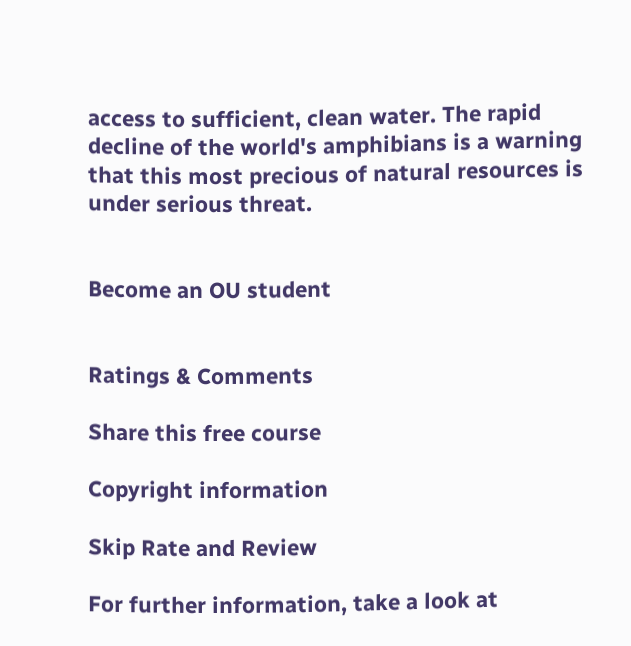access to sufficient, clean water. The rapid decline of the world's amphibians is a warning that this most precious of natural resources is under serious threat.


Become an OU student


Ratings & Comments

Share this free course

Copyright information

Skip Rate and Review

For further information, take a look at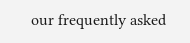our frequently asked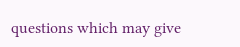questions which may give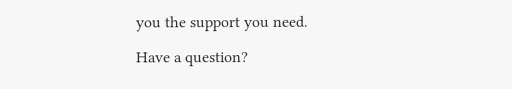you the support you need.

Have a question?